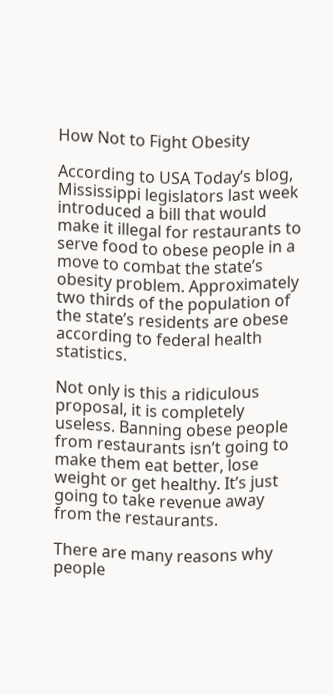How Not to Fight Obesity

According to USA Today’s blog, Mississippi legislators last week introduced a bill that would make it illegal for restaurants to serve food to obese people in a move to combat the state’s obesity problem. Approximately two thirds of the population of the state’s residents are obese according to federal health statistics.

Not only is this a ridiculous proposal, it is completely useless. Banning obese people from restaurants isn’t going to make them eat better, lose weight or get healthy. It’s just going to take revenue away from the restaurants.

There are many reasons why people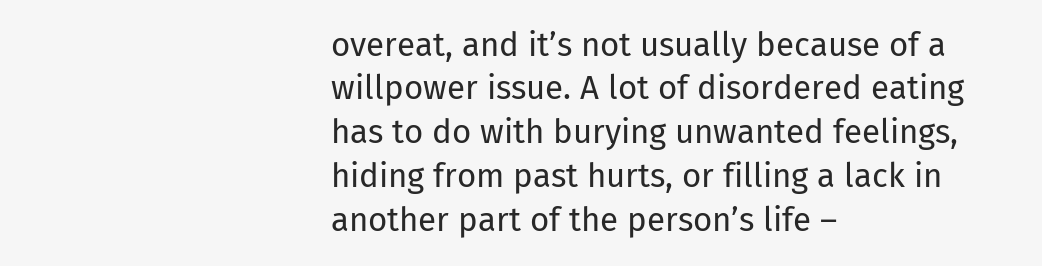overeat, and it’s not usually because of a willpower issue. A lot of disordered eating has to do with burying unwanted feelings, hiding from past hurts, or filling a lack in another part of the person’s life –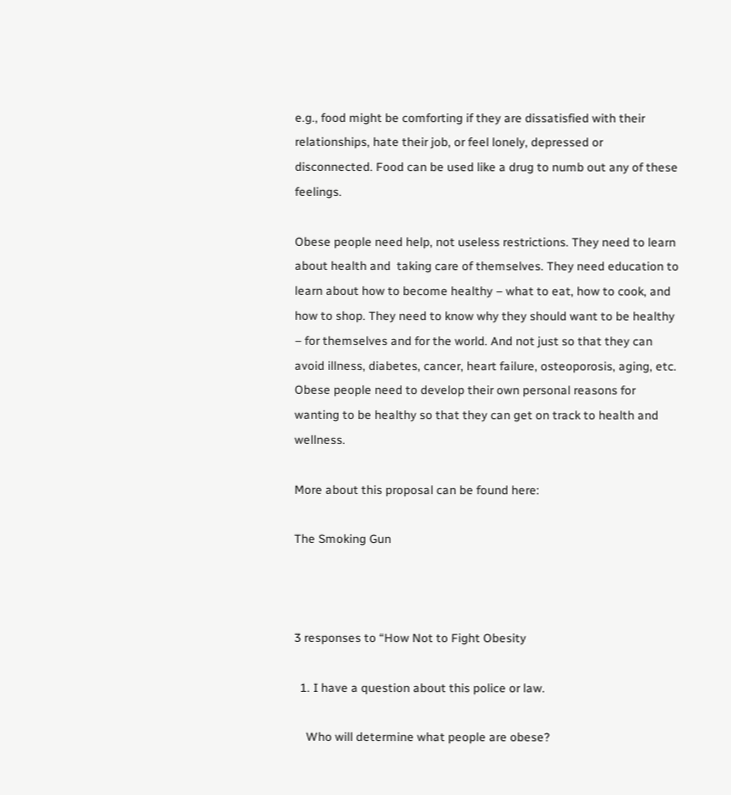e.g., food might be comforting if they are dissatisfied with their relationships, hate their job, or feel lonely, depressed or disconnected. Food can be used like a drug to numb out any of these feelings.

Obese people need help, not useless restrictions. They need to learn about health and  taking care of themselves. They need education to learn about how to become healthy – what to eat, how to cook, and how to shop. They need to know why they should want to be healthy – for themselves and for the world. And not just so that they can avoid illness, diabetes, cancer, heart failure, osteoporosis, aging, etc. Obese people need to develop their own personal reasons for wanting to be healthy so that they can get on track to health and wellness.

More about this proposal can be found here:

The Smoking Gun



3 responses to “How Not to Fight Obesity

  1. I have a question about this police or law.

    Who will determine what people are obese?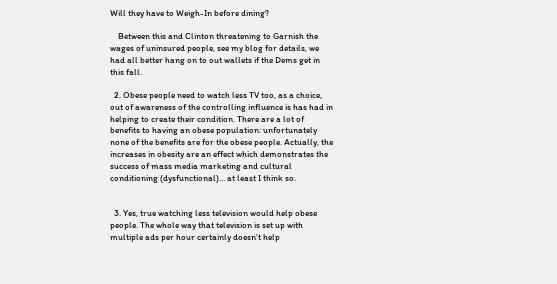Will they have to Weigh-In before dining?

    Between this and Clinton threatening to Garnish the wages of uninsured people, see my blog for details, we had all better hang on to out wallets if the Dems get in this fall.

  2. Obese people need to watch less TV too, as a choice, out of awareness of the controlling influence is has had in helping to create their condition. There are a lot of benefits to having an obese population: unfortunately none of the benefits are for the obese people. Actually, the increases in obesity are an effect which demonstrates the success of mass media marketing and cultural conditioning (dysfunctional)… at least I think so.


  3. Yes, true watching less television would help obese people. The whole way that television is set up with multiple ads per hour certainly doesn’t help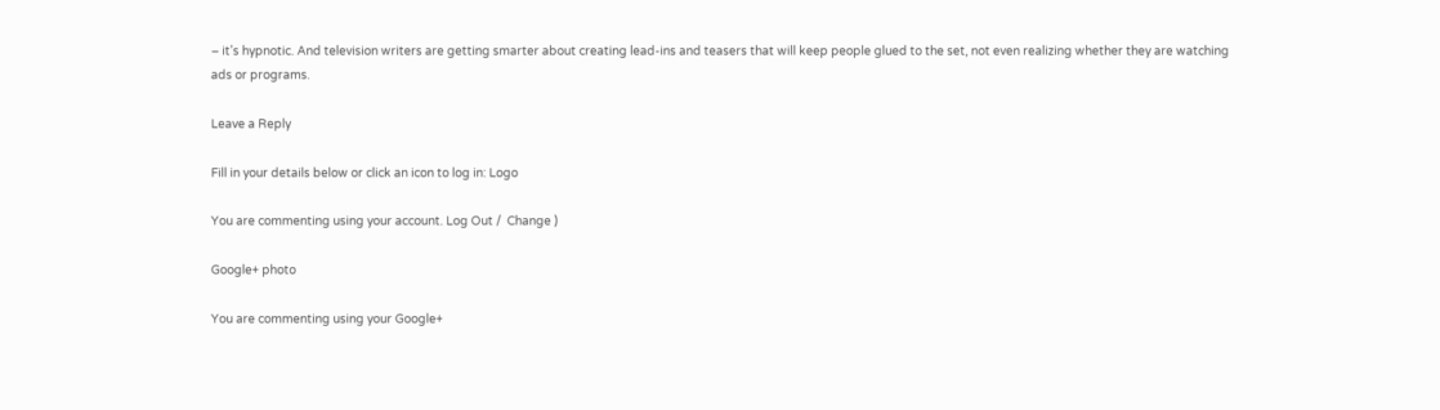– it’s hypnotic. And television writers are getting smarter about creating lead-ins and teasers that will keep people glued to the set, not even realizing whether they are watching ads or programs.

Leave a Reply

Fill in your details below or click an icon to log in: Logo

You are commenting using your account. Log Out /  Change )

Google+ photo

You are commenting using your Google+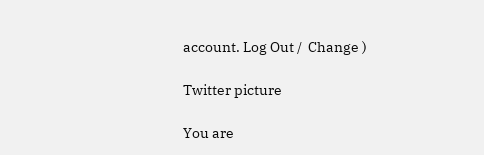account. Log Out /  Change )

Twitter picture

You are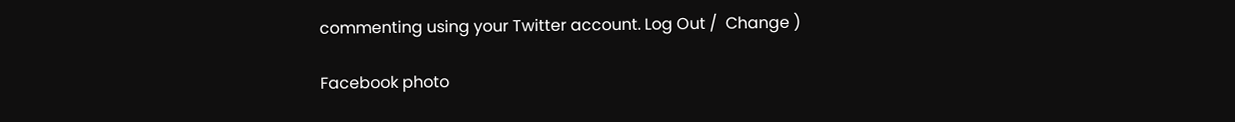commenting using your Twitter account. Log Out /  Change )

Facebook photo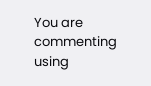You are commenting using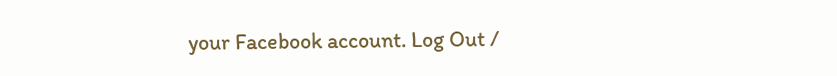your Facebook account. Log Out /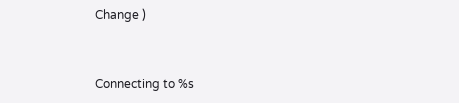Change )


Connecting to %s